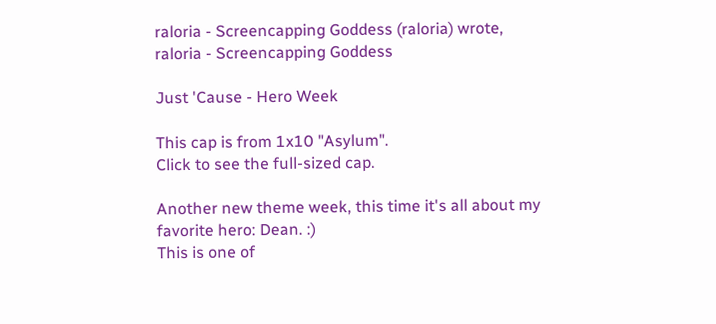raloria - Screencapping Goddess (raloria) wrote,
raloria - Screencapping Goddess

Just 'Cause - Hero Week

This cap is from 1x10 "Asylum".
Click to see the full-sized cap.

Another new theme week, this time it's all about my favorite hero: Dean. :)
This is one of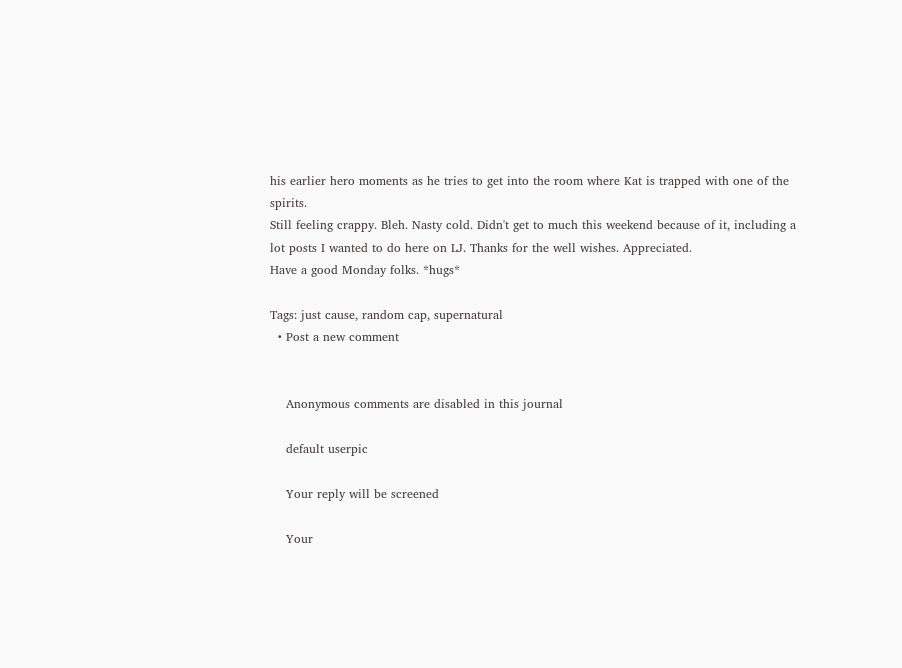his earlier hero moments as he tries to get into the room where Kat is trapped with one of the spirits.
Still feeling crappy. Bleh. Nasty cold. Didn't get to much this weekend because of it, including a lot posts I wanted to do here on LJ. Thanks for the well wishes. Appreciated.
Have a good Monday folks. *hugs*

Tags: just cause, random cap, supernatural
  • Post a new comment


    Anonymous comments are disabled in this journal

    default userpic

    Your reply will be screened

    Your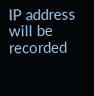IP address will be recorded